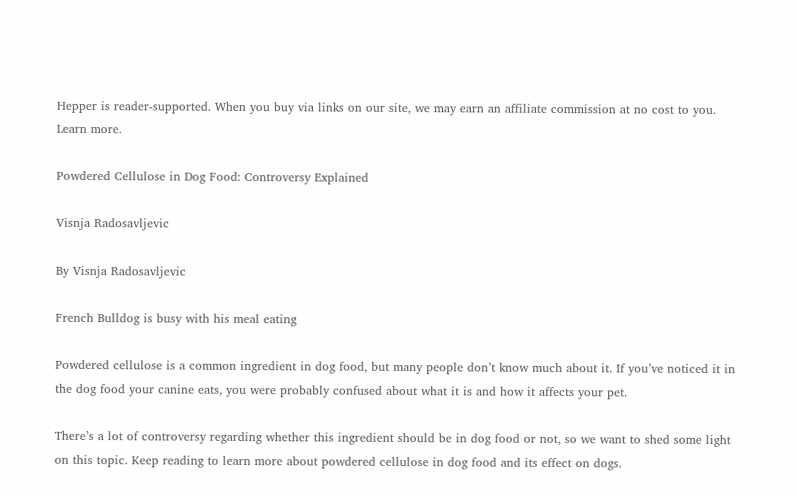Hepper is reader-supported. When you buy via links on our site, we may earn an affiliate commission at no cost to you. Learn more.

Powdered Cellulose in Dog Food: Controversy Explained

Visnja Radosavljevic

By Visnja Radosavljevic

French Bulldog is busy with his meal eating

Powdered cellulose is a common ingredient in dog food, but many people don’t know much about it. If you’ve noticed it in the dog food your canine eats, you were probably confused about what it is and how it affects your pet.

There’s a lot of controversy regarding whether this ingredient should be in dog food or not, so we want to shed some light on this topic. Keep reading to learn more about powdered cellulose in dog food and its effect on dogs.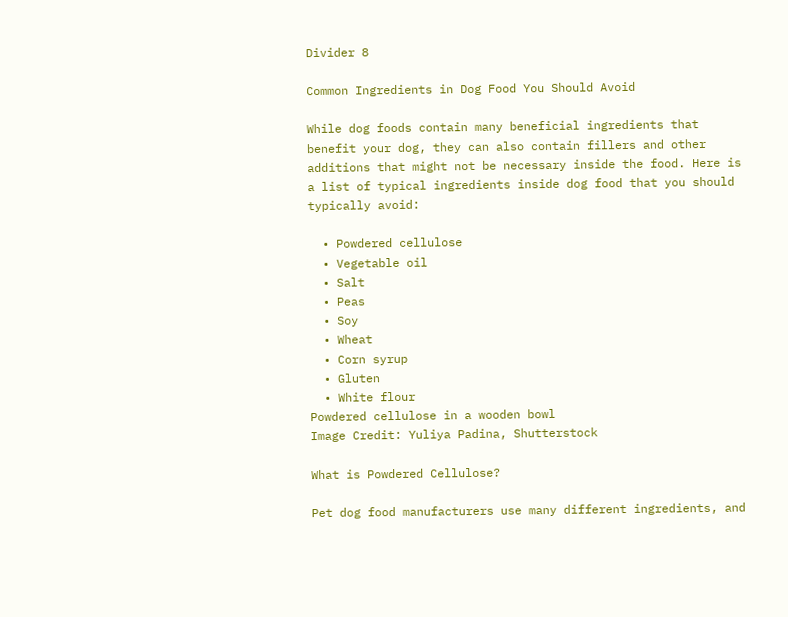Divider 8

Common Ingredients in Dog Food You Should Avoid

While dog foods contain many beneficial ingredients that benefit your dog, they can also contain fillers and other additions that might not be necessary inside the food. Here is a list of typical ingredients inside dog food that you should typically avoid:

  • Powdered cellulose
  • Vegetable oil
  • Salt
  • Peas
  • Soy
  • Wheat
  • Corn syrup
  • Gluten
  • White flour
Powdered cellulose in a wooden bowl
Image Credit: Yuliya Padina, Shutterstock

What is Powdered Cellulose?

Pet dog food manufacturers use many different ingredients, and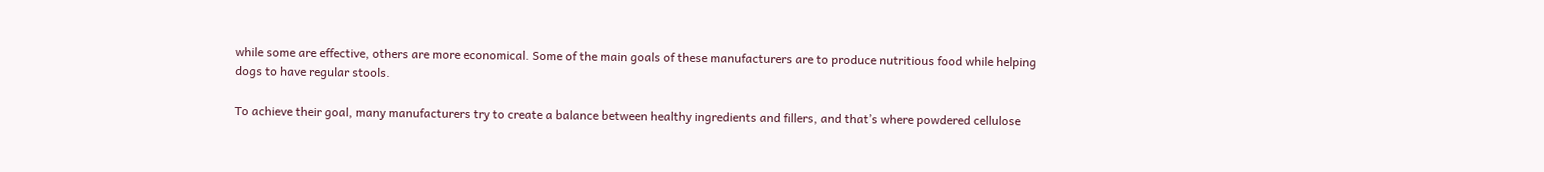while some are effective, others are more economical. Some of the main goals of these manufacturers are to produce nutritious food while helping dogs to have regular stools.

To achieve their goal, many manufacturers try to create a balance between healthy ingredients and fillers, and that’s where powdered cellulose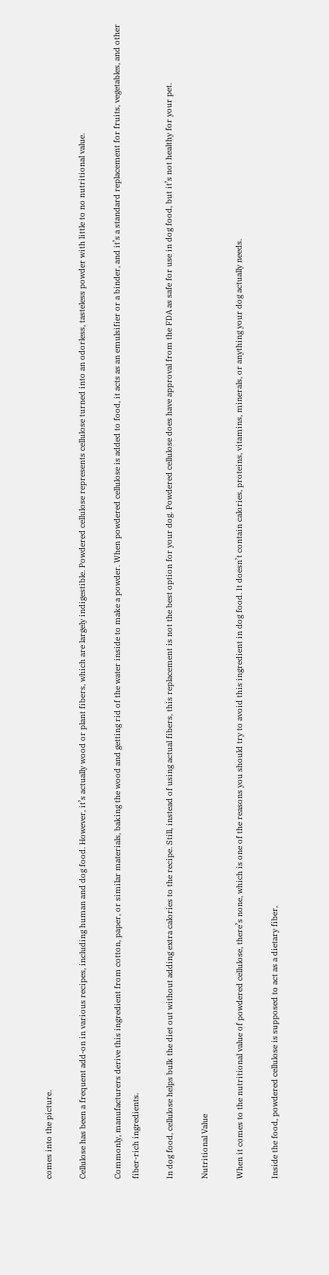comes into the picture.

Cellulose has been a frequent add-on in various recipes, including human and dog food. However, it’s actually wood or plant fibers, which are largely indigestible. Powdered cellulose represents cellulose turned into an odorless, tasteless powder with little to no nutritional value.

Commonly, manufacturers derive this ingredient from cotton, paper, or similar materials, baking the wood and getting rid of the water inside to make a powder. When powdered cellulose is added to food, it acts as an emulsifier or a binder, and it’s a standard replacement for fruits, vegetables, and other fiber-rich ingredients.

In dog food, cellulose helps bulk the diet out without adding extra calories to the recipe. Still, instead of using actual fibers, this replacement is not the best option for your dog. Powdered cellulose does have approval from the FDA as safe for use in dog food, but it’s not healthy for your pet.

Nutritional Value

When it comes to the nutritional value of powdered cellulose, there’s none, which is one of the reasons you should try to avoid this ingredient in dog food. It doesn’t contain calories, proteins, vitamins, minerals, or anything your dog actually needs.

Inside the food, powdered cellulose is supposed to act as a dietary fiber,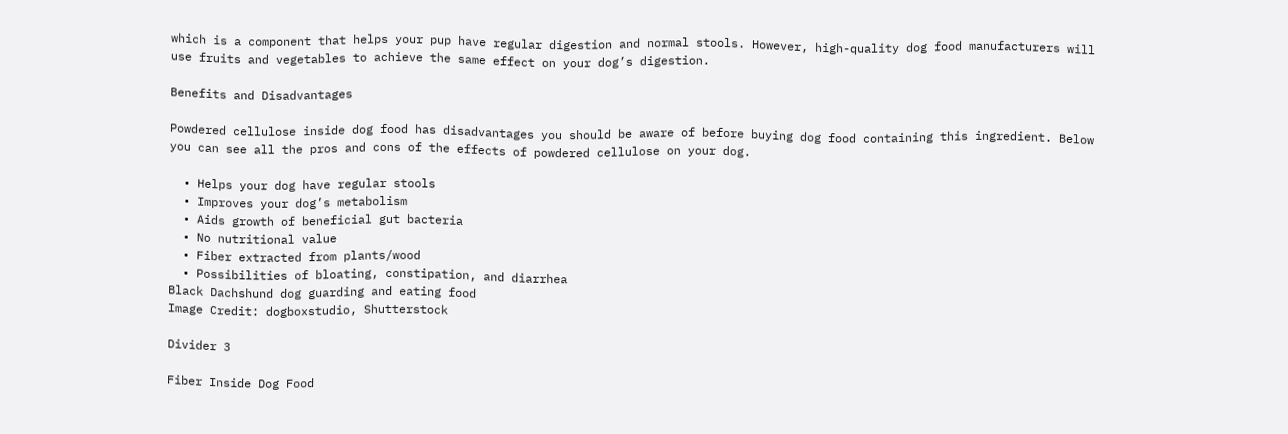which is a component that helps your pup have regular digestion and normal stools. However, high-quality dog food manufacturers will use fruits and vegetables to achieve the same effect on your dog’s digestion.

Benefits and Disadvantages

Powdered cellulose inside dog food has disadvantages you should be aware of before buying dog food containing this ingredient. Below you can see all the pros and cons of the effects of powdered cellulose on your dog.

  • Helps your dog have regular stools
  • Improves your dog’s metabolism
  • Aids growth of beneficial gut bacteria
  • No nutritional value
  • Fiber extracted from plants/wood
  • Possibilities of bloating, constipation, and diarrhea
Black Dachshund dog guarding and eating food
Image Credit: dogboxstudio, Shutterstock

Divider 3

Fiber Inside Dog Food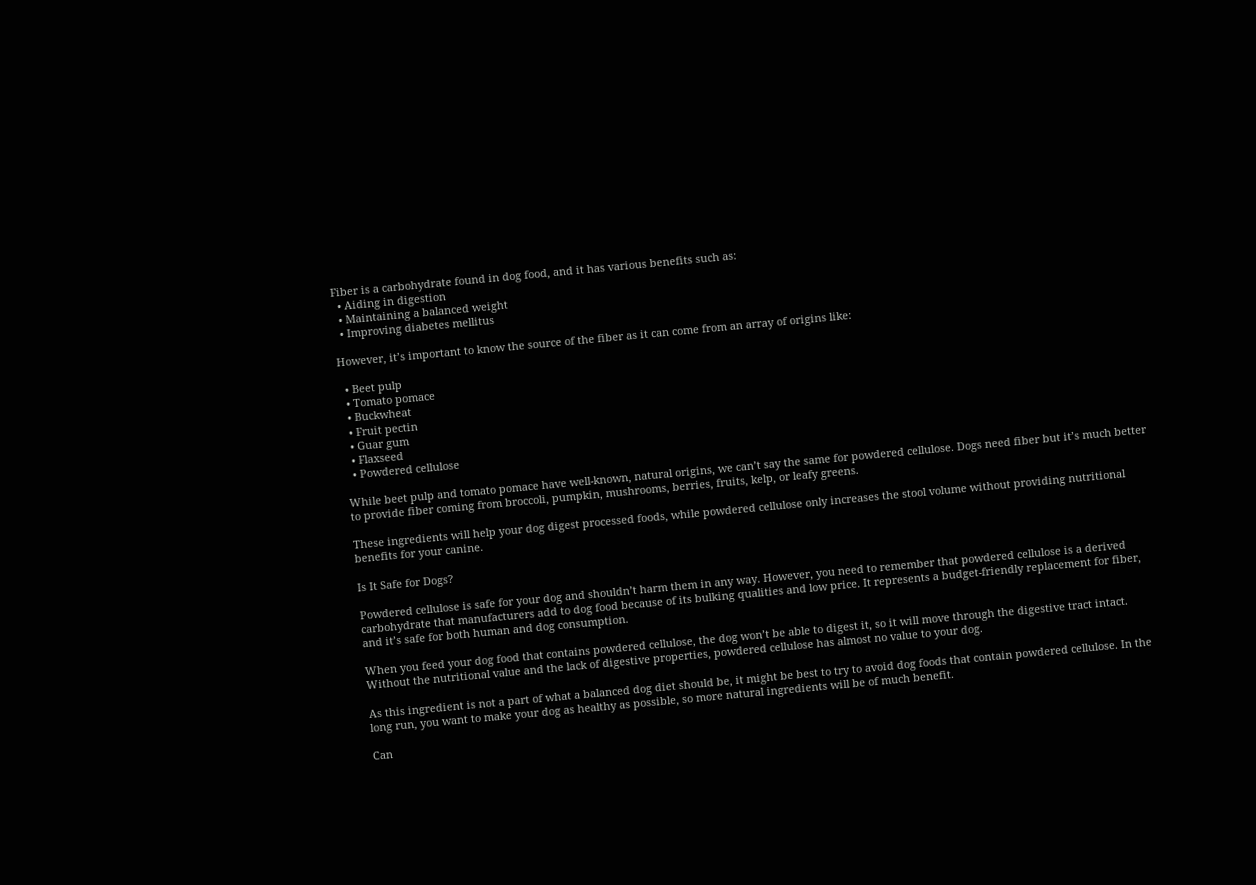Fiber is a carbohydrate found in dog food, and it has various benefits such as:
  • Aiding in digestion
  • Maintaining a balanced weight
  • Improving diabetes mellitus

However, it’s important to know the source of the fiber as it can come from an array of origins like:

  • Beet pulp
  • Tomato pomace
  • Buckwheat
  • Fruit pectin
  • Guar gum
  • Flaxseed
  • Powdered cellulose

While beet pulp and tomato pomace have well-known, natural origins, we can’t say the same for powdered cellulose. Dogs need fiber but it’s much better to provide fiber coming from broccoli, pumpkin, mushrooms, berries, fruits, kelp, or leafy greens.

These ingredients will help your dog digest processed foods, while powdered cellulose only increases the stool volume without providing nutritional benefits for your canine.

Is It Safe for Dogs?

Powdered cellulose is safe for your dog and shouldn’t harm them in any way. However, you need to remember that powdered cellulose is a derived carbohydrate that manufacturers add to dog food because of its bulking qualities and low price. It represents a budget-friendly replacement for fiber, and it’s safe for both human and dog consumption.

When you feed your dog food that contains powdered cellulose, the dog won’t be able to digest it, so it will move through the digestive tract intact. Without the nutritional value and the lack of digestive properties, powdered cellulose has almost no value to your dog.

As this ingredient is not a part of what a balanced dog diet should be, it might be best to try to avoid dog foods that contain powdered cellulose. In the long run, you want to make your dog as healthy as possible, so more natural ingredients will be of much benefit.

Can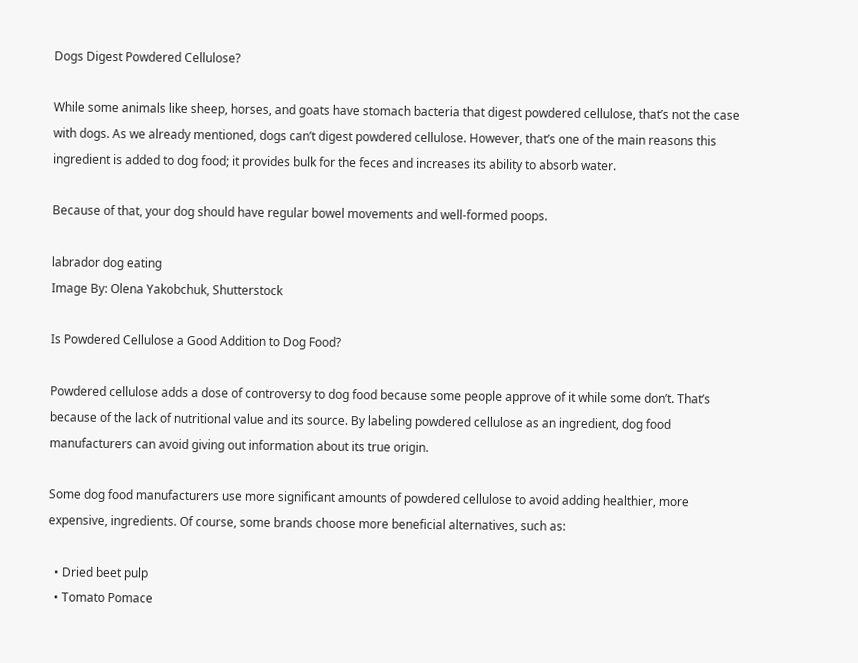Dogs Digest Powdered Cellulose?

While some animals like sheep, horses, and goats have stomach bacteria that digest powdered cellulose, that’s not the case with dogs. As we already mentioned, dogs can’t digest powdered cellulose. However, that’s one of the main reasons this ingredient is added to dog food; it provides bulk for the feces and increases its ability to absorb water.

Because of that, your dog should have regular bowel movements and well-formed poops.

labrador dog eating
Image By: Olena Yakobchuk, Shutterstock

Is Powdered Cellulose a Good Addition to Dog Food?

Powdered cellulose adds a dose of controversy to dog food because some people approve of it while some don’t. That’s because of the lack of nutritional value and its source. By labeling powdered cellulose as an ingredient, dog food manufacturers can avoid giving out information about its true origin.

Some dog food manufacturers use more significant amounts of powdered cellulose to avoid adding healthier, more expensive, ingredients. Of course, some brands choose more beneficial alternatives, such as:

  • Dried beet pulp
  • Tomato Pomace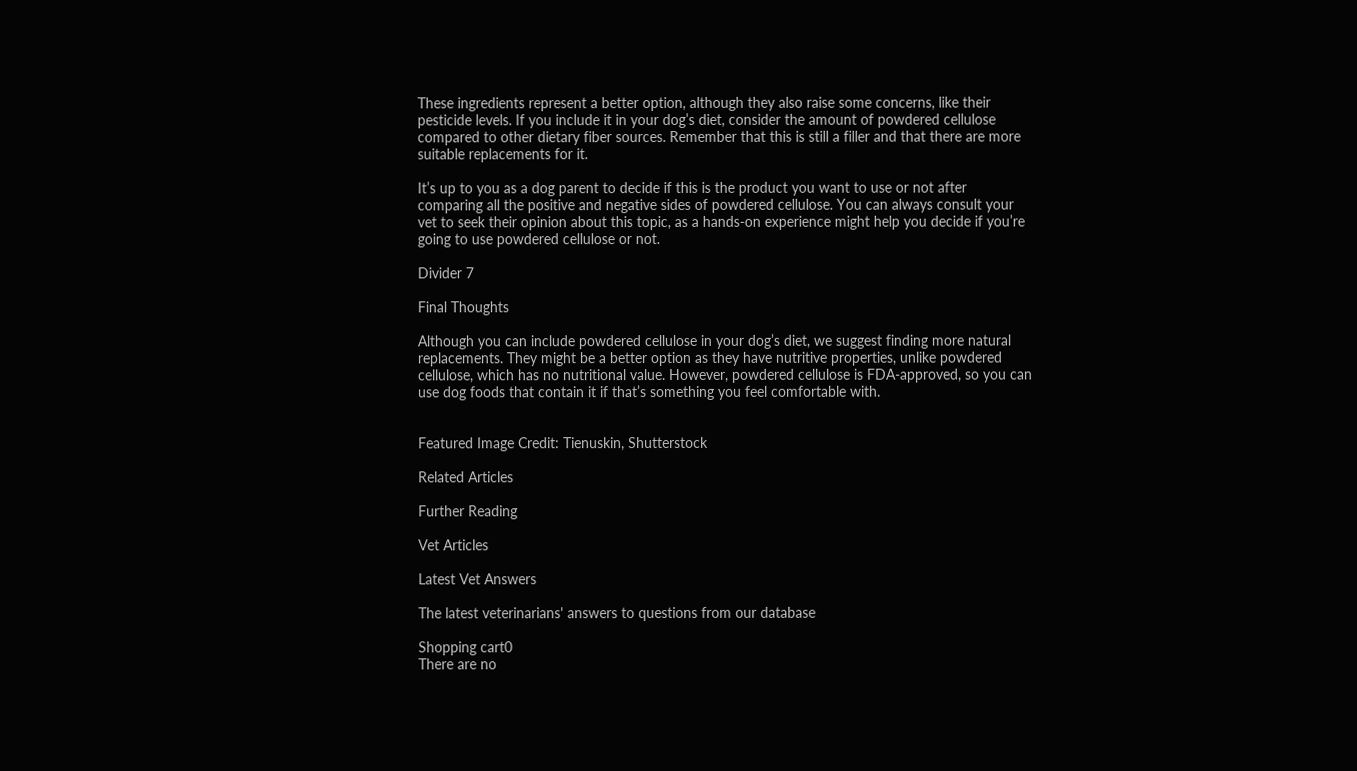These ingredients represent a better option, although they also raise some concerns, like their pesticide levels. If you include it in your dog’s diet, consider the amount of powdered cellulose compared to other dietary fiber sources. Remember that this is still a filler and that there are more suitable replacements for it.

It’s up to you as a dog parent to decide if this is the product you want to use or not after comparing all the positive and negative sides of powdered cellulose. You can always consult your vet to seek their opinion about this topic, as a hands-on experience might help you decide if you’re going to use powdered cellulose or not.

Divider 7

Final Thoughts

Although you can include powdered cellulose in your dog’s diet, we suggest finding more natural replacements. They might be a better option as they have nutritive properties, unlike powdered cellulose, which has no nutritional value. However, powdered cellulose is FDA-approved, so you can use dog foods that contain it if that’s something you feel comfortable with.


Featured Image Credit: Tienuskin, Shutterstock

Related Articles

Further Reading

Vet Articles

Latest Vet Answers

The latest veterinarians' answers to questions from our database

Shopping cart0
There are no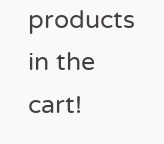products in the cart!